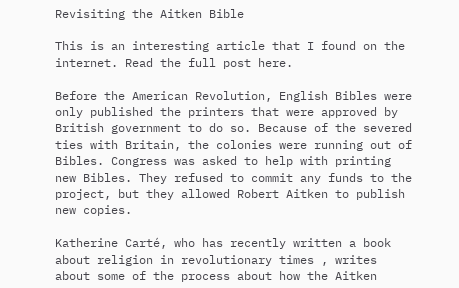Revisiting the Aitken Bible

This is an interesting article that I found on the internet. Read the full post here.

Before the American Revolution, English Bibles were only published the printers that were approved by British government to do so. Because of the severed ties with Britain, the colonies were running out of Bibles. Congress was asked to help with printing new Bibles. They refused to commit any funds to the project, but they allowed Robert Aitken to publish new copies.

Katherine Carté, who has recently written a book about religion in revolutionary times , writes about some of the process about how the Aitken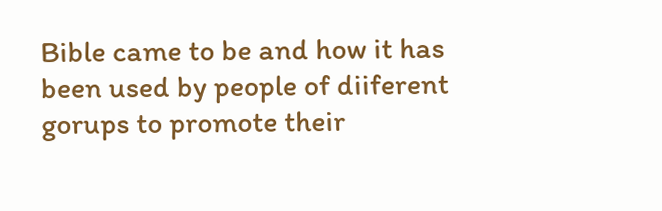Bible came to be and how it has been used by people of diiferent gorups to promote their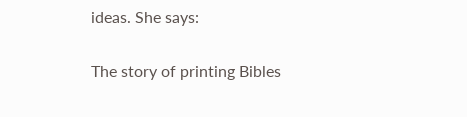ideas. She says:

The story of printing Bibles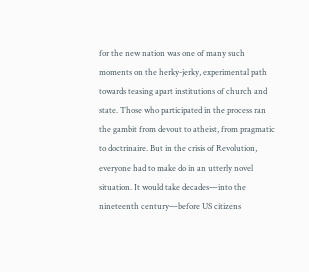for the new nation was one of many such moments on the herky-jerky, experimental path towards teasing apart institutions of church and state. Those who participated in the process ran the gambit from devout to atheist, from pragmatic to doctrinaire. But in the crisis of Revolution, everyone had to make do in an utterly novel situation. It would take decades—into the nineteenth century—before US citizens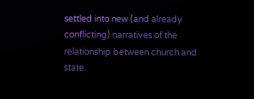settled into new (and already conflicting) narratives of the relationship between church and state.